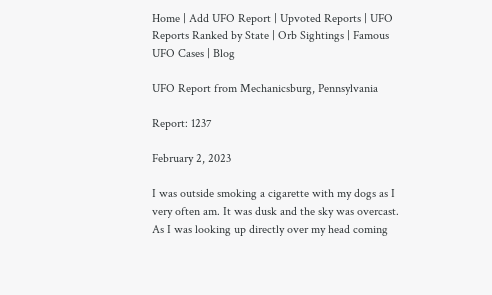Home | Add UFO Report | Upvoted Reports | UFO Reports Ranked by State | Orb Sightings | Famous UFO Cases | Blog

UFO Report from Mechanicsburg, Pennsylvania

Report: 1237

February 2, 2023

I was outside smoking a cigarette with my dogs as I very often am. It was dusk and the sky was overcast. As I was looking up directly over my head coming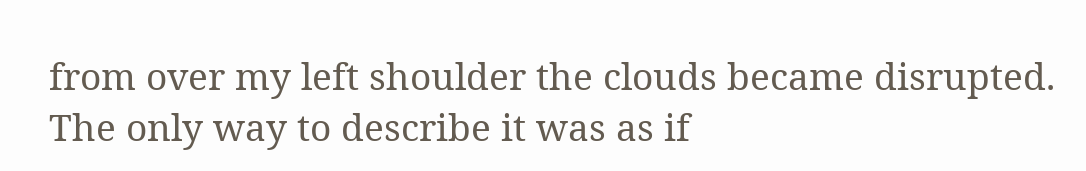from over my left shoulder the clouds became disrupted. The only way to describe it was as if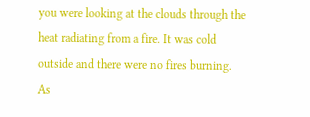you were looking at the clouds through the heat radiating from a fire. It was cold outside and there were no fires burning. As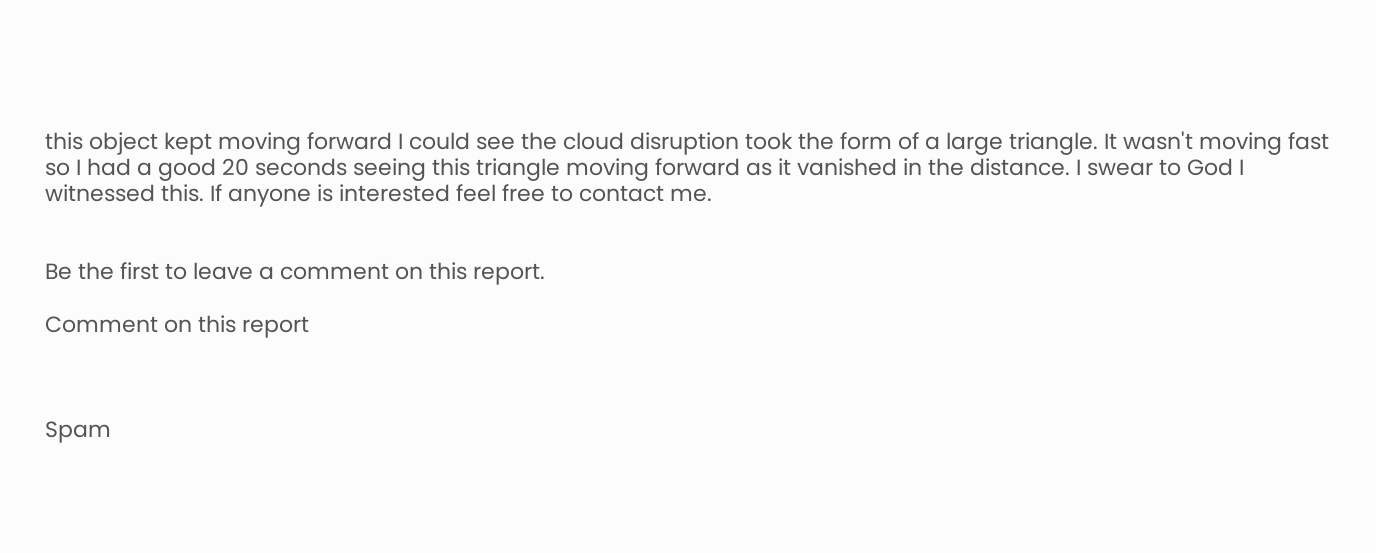this object kept moving forward I could see the cloud disruption took the form of a large triangle. It wasn't moving fast so I had a good 20 seconds seeing this triangle moving forward as it vanished in the distance. I swear to God I witnessed this. If anyone is interested feel free to contact me.


Be the first to leave a comment on this report.

Comment on this report



Spam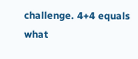challenge. 4+4 equals what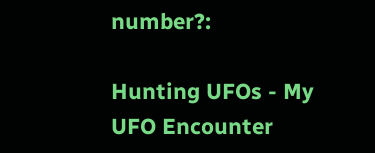number?:

Hunting UFOs - My UFO Encounter